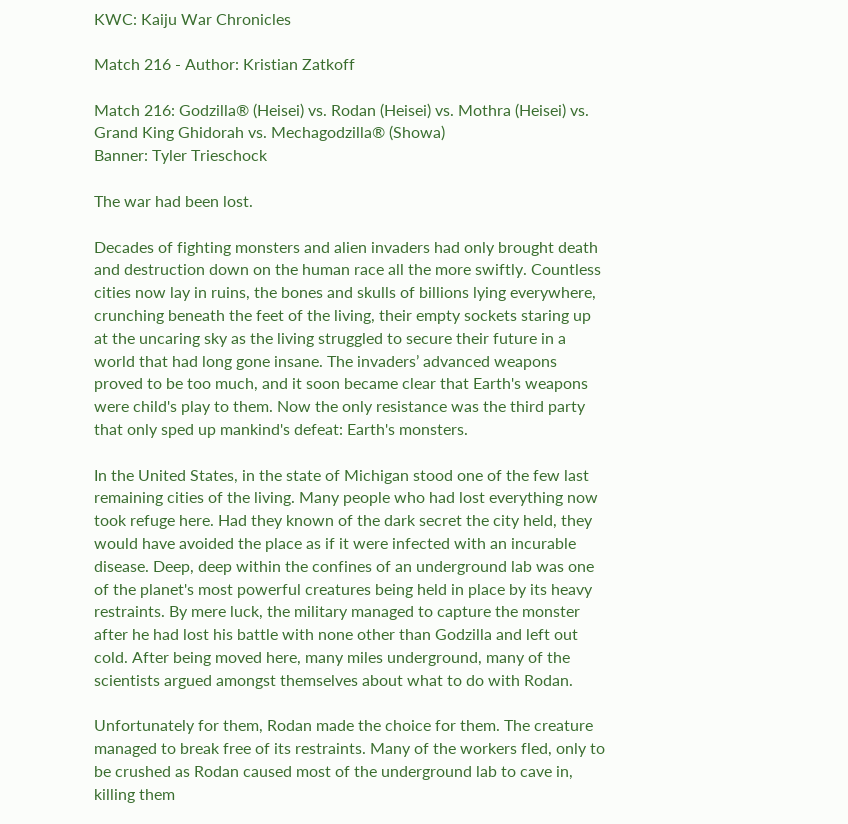KWC: Kaiju War Chronicles

Match 216 - Author: Kristian Zatkoff

Match 216: Godzilla® (Heisei) vs. Rodan (Heisei) vs. Mothra (Heisei) vs. Grand King Ghidorah vs. Mechagodzilla® (Showa)
Banner: Tyler Trieschock

The war had been lost.

Decades of fighting monsters and alien invaders had only brought death and destruction down on the human race all the more swiftly. Countless cities now lay in ruins, the bones and skulls of billions lying everywhere, crunching beneath the feet of the living, their empty sockets staring up at the uncaring sky as the living struggled to secure their future in a world that had long gone insane. The invaders’ advanced weapons proved to be too much, and it soon became clear that Earth's weapons were child's play to them. Now the only resistance was the third party that only sped up mankind's defeat: Earth's monsters.

In the United States, in the state of Michigan stood one of the few last remaining cities of the living. Many people who had lost everything now took refuge here. Had they known of the dark secret the city held, they would have avoided the place as if it were infected with an incurable disease. Deep, deep within the confines of an underground lab was one of the planet's most powerful creatures being held in place by its heavy restraints. By mere luck, the military managed to capture the monster after he had lost his battle with none other than Godzilla and left out cold. After being moved here, many miles underground, many of the scientists argued amongst themselves about what to do with Rodan.

Unfortunately for them, Rodan made the choice for them. The creature managed to break free of its restraints. Many of the workers fled, only to be crushed as Rodan caused most of the underground lab to cave in, killing them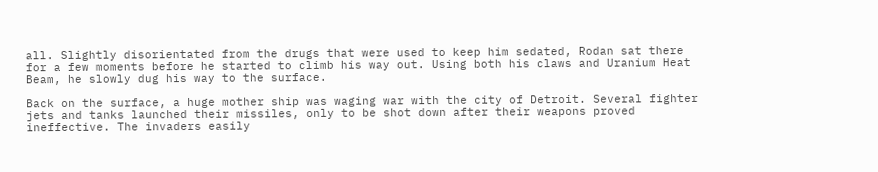all. Slightly disorientated from the drugs that were used to keep him sedated, Rodan sat there for a few moments before he started to climb his way out. Using both his claws and Uranium Heat Beam, he slowly dug his way to the surface.

Back on the surface, a huge mother ship was waging war with the city of Detroit. Several fighter jets and tanks launched their missiles, only to be shot down after their weapons proved ineffective. The invaders easily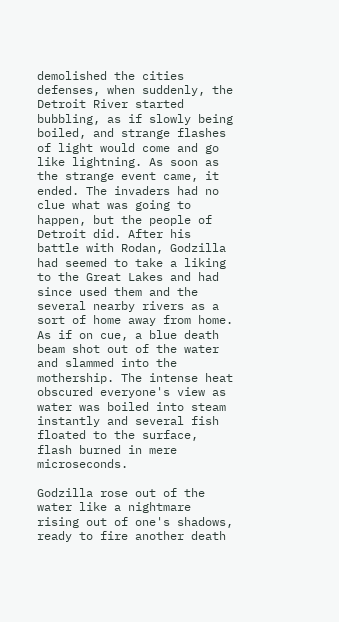demolished the cities defenses, when suddenly, the Detroit River started bubbling, as if slowly being boiled, and strange flashes of light would come and go like lightning. As soon as the strange event came, it ended. The invaders had no clue what was going to happen, but the people of Detroit did. After his battle with Rodan, Godzilla had seemed to take a liking to the Great Lakes and had since used them and the several nearby rivers as a sort of home away from home. As if on cue, a blue death beam shot out of the water and slammed into the mothership. The intense heat obscured everyone's view as water was boiled into steam instantly and several fish floated to the surface, flash burned in mere microseconds.

Godzilla rose out of the water like a nightmare rising out of one's shadows, ready to fire another death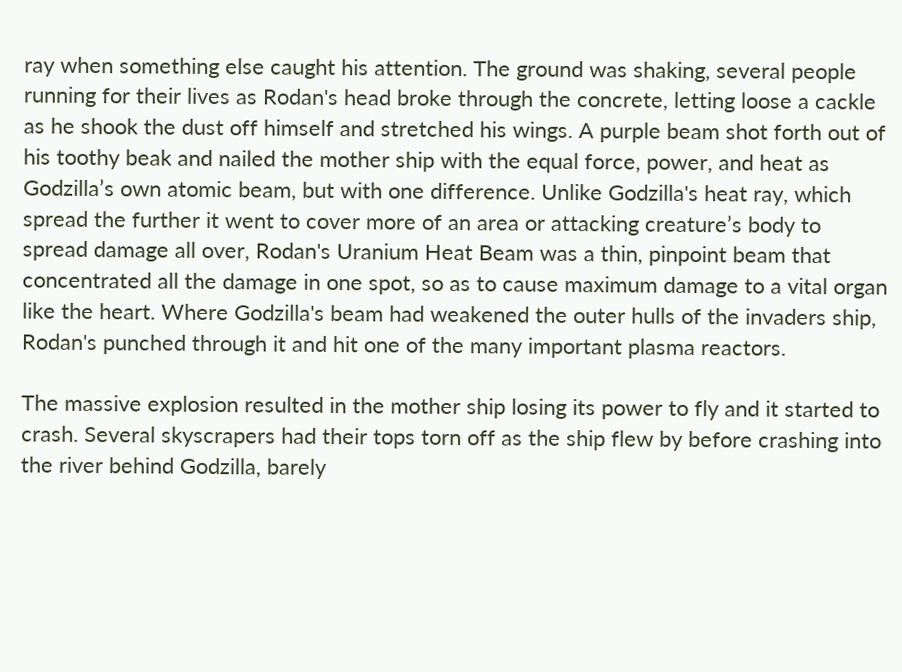ray when something else caught his attention. The ground was shaking, several people running for their lives as Rodan's head broke through the concrete, letting loose a cackle as he shook the dust off himself and stretched his wings. A purple beam shot forth out of his toothy beak and nailed the mother ship with the equal force, power, and heat as Godzilla’s own atomic beam, but with one difference. Unlike Godzilla's heat ray, which spread the further it went to cover more of an area or attacking creature’s body to spread damage all over, Rodan's Uranium Heat Beam was a thin, pinpoint beam that concentrated all the damage in one spot, so as to cause maximum damage to a vital organ like the heart. Where Godzilla's beam had weakened the outer hulls of the invaders ship, Rodan's punched through it and hit one of the many important plasma reactors.

The massive explosion resulted in the mother ship losing its power to fly and it started to crash. Several skyscrapers had their tops torn off as the ship flew by before crashing into the river behind Godzilla, barely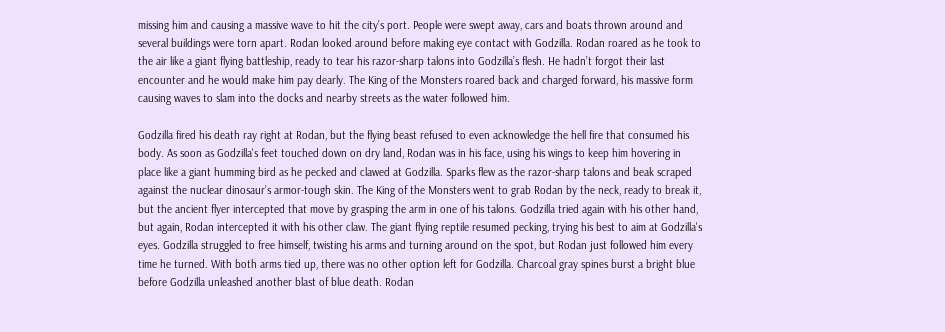missing him and causing a massive wave to hit the city’s port. People were swept away, cars and boats thrown around and several buildings were torn apart. Rodan looked around before making eye contact with Godzilla. Rodan roared as he took to the air like a giant flying battleship, ready to tear his razor-sharp talons into Godzilla’s flesh. He hadn’t forgot their last encounter and he would make him pay dearly. The King of the Monsters roared back and charged forward, his massive form causing waves to slam into the docks and nearby streets as the water followed him.

Godzilla fired his death ray right at Rodan, but the flying beast refused to even acknowledge the hell fire that consumed his body. As soon as Godzilla's feet touched down on dry land, Rodan was in his face, using his wings to keep him hovering in place like a giant humming bird as he pecked and clawed at Godzilla. Sparks flew as the razor-sharp talons and beak scraped against the nuclear dinosaur’s armor-tough skin. The King of the Monsters went to grab Rodan by the neck, ready to break it, but the ancient flyer intercepted that move by grasping the arm in one of his talons. Godzilla tried again with his other hand, but again, Rodan intercepted it with his other claw. The giant flying reptile resumed pecking, trying his best to aim at Godzilla's eyes. Godzilla struggled to free himself, twisting his arms and turning around on the spot, but Rodan just followed him every time he turned. With both arms tied up, there was no other option left for Godzilla. Charcoal gray spines burst a bright blue before Godzilla unleashed another blast of blue death. Rodan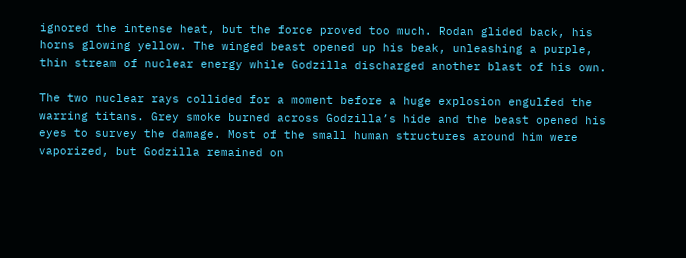ignored the intense heat, but the force proved too much. Rodan glided back, his horns glowing yellow. The winged beast opened up his beak, unleashing a purple, thin stream of nuclear energy while Godzilla discharged another blast of his own.

The two nuclear rays collided for a moment before a huge explosion engulfed the warring titans. Grey smoke burned across Godzilla’s hide and the beast opened his eyes to survey the damage. Most of the small human structures around him were vaporized, but Godzilla remained on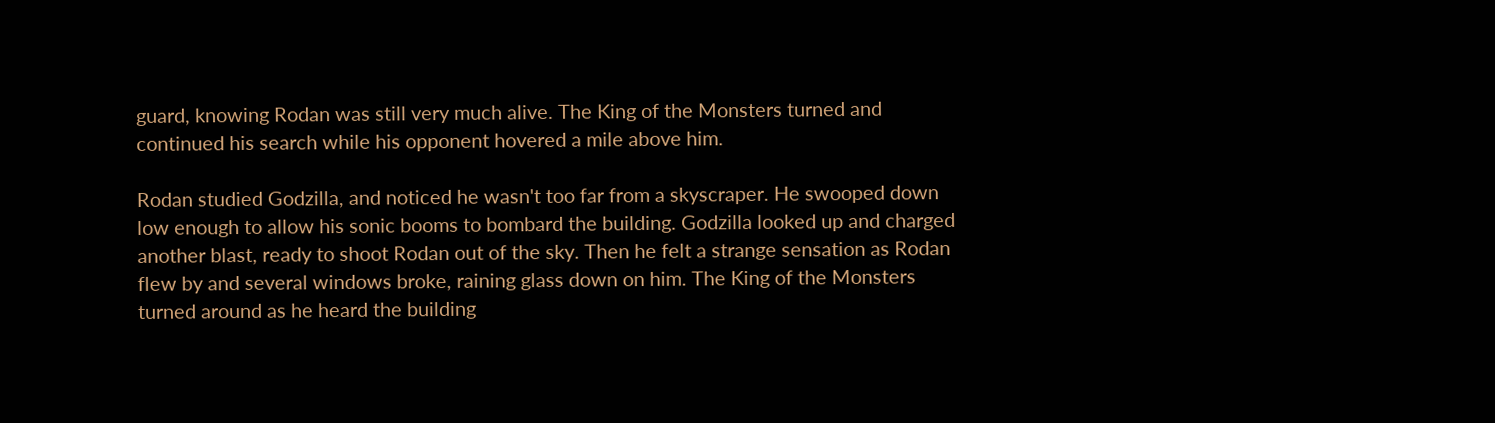guard, knowing Rodan was still very much alive. The King of the Monsters turned and continued his search while his opponent hovered a mile above him.

Rodan studied Godzilla, and noticed he wasn't too far from a skyscraper. He swooped down low enough to allow his sonic booms to bombard the building. Godzilla looked up and charged another blast, ready to shoot Rodan out of the sky. Then he felt a strange sensation as Rodan flew by and several windows broke, raining glass down on him. The King of the Monsters turned around as he heard the building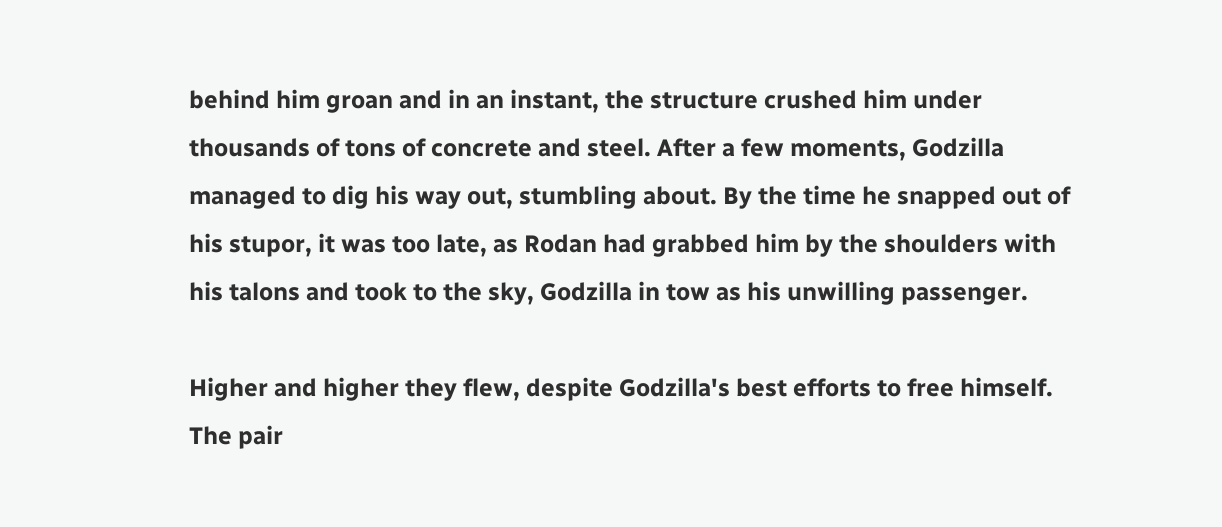behind him groan and in an instant, the structure crushed him under thousands of tons of concrete and steel. After a few moments, Godzilla managed to dig his way out, stumbling about. By the time he snapped out of his stupor, it was too late, as Rodan had grabbed him by the shoulders with his talons and took to the sky, Godzilla in tow as his unwilling passenger.

Higher and higher they flew, despite Godzilla's best efforts to free himself. The pair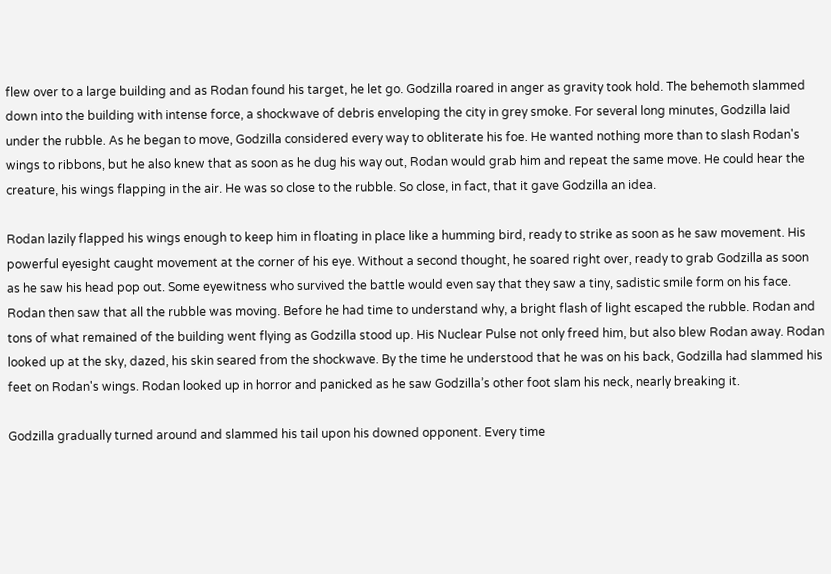flew over to a large building and as Rodan found his target, he let go. Godzilla roared in anger as gravity took hold. The behemoth slammed down into the building with intense force, a shockwave of debris enveloping the city in grey smoke. For several long minutes, Godzilla laid under the rubble. As he began to move, Godzilla considered every way to obliterate his foe. He wanted nothing more than to slash Rodan's wings to ribbons, but he also knew that as soon as he dug his way out, Rodan would grab him and repeat the same move. He could hear the creature, his wings flapping in the air. He was so close to the rubble. So close, in fact, that it gave Godzilla an idea.

Rodan lazily flapped his wings enough to keep him in floating in place like a humming bird, ready to strike as soon as he saw movement. His powerful eyesight caught movement at the corner of his eye. Without a second thought, he soared right over, ready to grab Godzilla as soon as he saw his head pop out. Some eyewitness who survived the battle would even say that they saw a tiny, sadistic smile form on his face. Rodan then saw that all the rubble was moving. Before he had time to understand why, a bright flash of light escaped the rubble. Rodan and tons of what remained of the building went flying as Godzilla stood up. His Nuclear Pulse not only freed him, but also blew Rodan away. Rodan looked up at the sky, dazed, his skin seared from the shockwave. By the time he understood that he was on his back, Godzilla had slammed his feet on Rodan's wings. Rodan looked up in horror and panicked as he saw Godzilla’s other foot slam his neck, nearly breaking it.

Godzilla gradually turned around and slammed his tail upon his downed opponent. Every time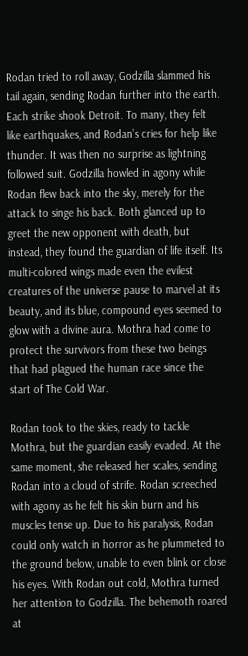Rodan tried to roll away, Godzilla slammed his tail again, sending Rodan further into the earth. Each strike shook Detroit. To many, they felt like earthquakes, and Rodan’s cries for help like thunder. It was then no surprise as lightning followed suit. Godzilla howled in agony while Rodan flew back into the sky, merely for the attack to singe his back. Both glanced up to greet the new opponent with death, but instead, they found the guardian of life itself. Its multi-colored wings made even the evilest creatures of the universe pause to marvel at its beauty, and its blue, compound eyes seemed to glow with a divine aura. Mothra had come to protect the survivors from these two beings that had plagued the human race since the start of The Cold War.

Rodan took to the skies, ready to tackle Mothra, but the guardian easily evaded. At the same moment, she released her scales, sending Rodan into a cloud of strife. Rodan screeched with agony as he felt his skin burn and his muscles tense up. Due to his paralysis, Rodan could only watch in horror as he plummeted to the ground below, unable to even blink or close his eyes. With Rodan out cold, Mothra turned her attention to Godzilla. The behemoth roared at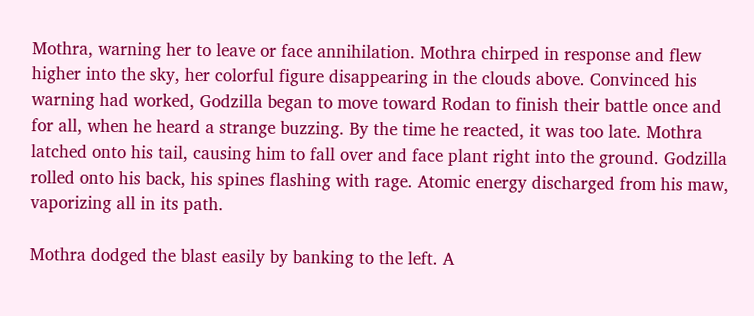Mothra, warning her to leave or face annihilation. Mothra chirped in response and flew higher into the sky, her colorful figure disappearing in the clouds above. Convinced his warning had worked, Godzilla began to move toward Rodan to finish their battle once and for all, when he heard a strange buzzing. By the time he reacted, it was too late. Mothra latched onto his tail, causing him to fall over and face plant right into the ground. Godzilla rolled onto his back, his spines flashing with rage. Atomic energy discharged from his maw, vaporizing all in its path.

Mothra dodged the blast easily by banking to the left. A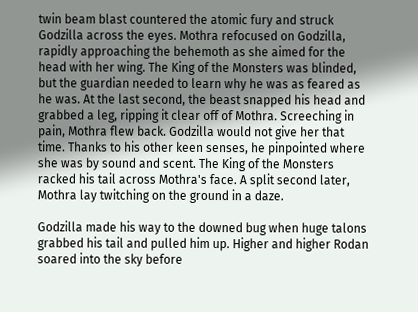twin beam blast countered the atomic fury and struck Godzilla across the eyes. Mothra refocused on Godzilla, rapidly approaching the behemoth as she aimed for the head with her wing. The King of the Monsters was blinded, but the guardian needed to learn why he was as feared as he was. At the last second, the beast snapped his head and grabbed a leg, ripping it clear off of Mothra. Screeching in pain, Mothra flew back. Godzilla would not give her that time. Thanks to his other keen senses, he pinpointed where she was by sound and scent. The King of the Monsters racked his tail across Mothra's face. A split second later, Mothra lay twitching on the ground in a daze.

Godzilla made his way to the downed bug when huge talons grabbed his tail and pulled him up. Higher and higher Rodan soared into the sky before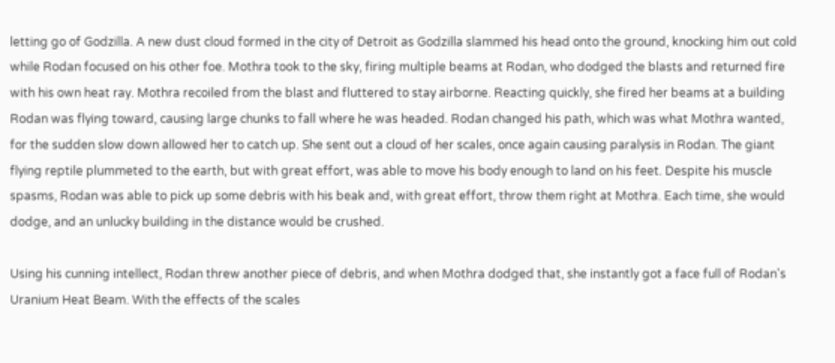letting go of Godzilla. A new dust cloud formed in the city of Detroit as Godzilla slammed his head onto the ground, knocking him out cold while Rodan focused on his other foe. Mothra took to the sky, firing multiple beams at Rodan, who dodged the blasts and returned fire with his own heat ray. Mothra recoiled from the blast and fluttered to stay airborne. Reacting quickly, she fired her beams at a building Rodan was flying toward, causing large chunks to fall where he was headed. Rodan changed his path, which was what Mothra wanted, for the sudden slow down allowed her to catch up. She sent out a cloud of her scales, once again causing paralysis in Rodan. The giant flying reptile plummeted to the earth, but with great effort, was able to move his body enough to land on his feet. Despite his muscle spasms, Rodan was able to pick up some debris with his beak and, with great effort, throw them right at Mothra. Each time, she would dodge, and an unlucky building in the distance would be crushed.

Using his cunning intellect, Rodan threw another piece of debris, and when Mothra dodged that, she instantly got a face full of Rodan's Uranium Heat Beam. With the effects of the scales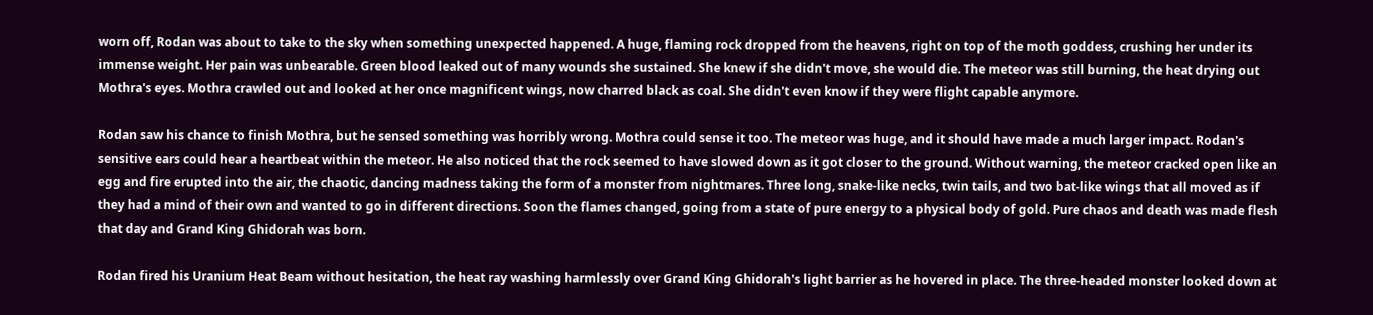worn off, Rodan was about to take to the sky when something unexpected happened. A huge, flaming rock dropped from the heavens, right on top of the moth goddess, crushing her under its immense weight. Her pain was unbearable. Green blood leaked out of many wounds she sustained. She knew if she didn't move, she would die. The meteor was still burning, the heat drying out Mothra's eyes. Mothra crawled out and looked at her once magnificent wings, now charred black as coal. She didn't even know if they were flight capable anymore.

Rodan saw his chance to finish Mothra, but he sensed something was horribly wrong. Mothra could sense it too. The meteor was huge, and it should have made a much larger impact. Rodan's sensitive ears could hear a heartbeat within the meteor. He also noticed that the rock seemed to have slowed down as it got closer to the ground. Without warning, the meteor cracked open like an egg and fire erupted into the air, the chaotic, dancing madness taking the form of a monster from nightmares. Three long, snake-like necks, twin tails, and two bat-like wings that all moved as if they had a mind of their own and wanted to go in different directions. Soon the flames changed, going from a state of pure energy to a physical body of gold. Pure chaos and death was made flesh that day and Grand King Ghidorah was born.

Rodan fired his Uranium Heat Beam without hesitation, the heat ray washing harmlessly over Grand King Ghidorah's light barrier as he hovered in place. The three-headed monster looked down at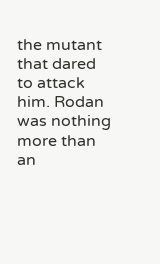the mutant that dared to attack him. Rodan was nothing more than an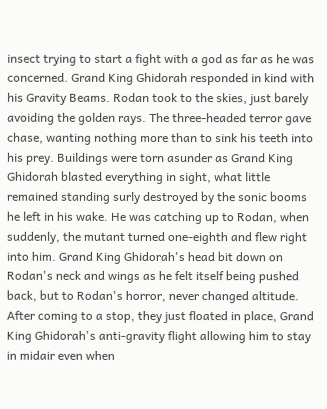insect trying to start a fight with a god as far as he was concerned. Grand King Ghidorah responded in kind with his Gravity Beams. Rodan took to the skies, just barely avoiding the golden rays. The three-headed terror gave chase, wanting nothing more than to sink his teeth into his prey. Buildings were torn asunder as Grand King Ghidorah blasted everything in sight, what little remained standing surly destroyed by the sonic booms he left in his wake. He was catching up to Rodan, when suddenly, the mutant turned one-eighth and flew right into him. Grand King Ghidorah's head bit down on Rodan's neck and wings as he felt itself being pushed back, but to Rodan's horror, never changed altitude. After coming to a stop, they just floated in place, Grand King Ghidorah's anti-gravity flight allowing him to stay in midair even when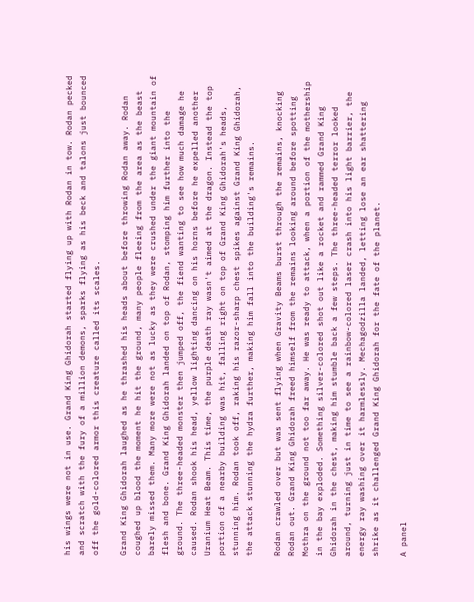his wings were not in use. Grand King Ghidorah started flying up with Rodan in tow. Rodan pecked and scratch with the fury of a million demons, sparks flying as his beck and talons just bounced off the gold-colored armor this creature called its scales.

Grand King Ghidorah laughed as he thrashed his heads about before throwing Rodan away. Rodan coughed up blood the moment he hit the ground, many people fleeing from the area as the beast barely missed them. Many more were not as lucky as they were crushed under the giant mountain of flesh and bone. Grand King Ghidorah landed on top of Rodan, stomping him further into the ground. The three-headed monster then jumped off, the fiend wanting to see how much damage he caused. Rodan shook his head, yellow lighting dancing on his horns before he expelled another Uranium Heat Beam. This time, the purple death ray wasn't aimed at the dragon. Instead the top portion of a nearby building was hit, falling right on top of Grand King Ghidorah's heads, stunning him. Rodan took off, raking his razor-sharp chest spikes against Grand King Ghidorah, the attack stunning the hydra further, making him fall into the building's remains.

Rodan crawled over but was sent flying when Gravity Beams burst through the remains, knocking Rodan out. Grand King Ghidorah freed himself from the remains looking around before spotting Mothra on the ground not too far away. He was ready to attack, when a portion of the mothership in the bay exploded. Something silver-colored shot out like a rocket and rammed Grand King Ghidorah in the chest, making him stumble back a few steps. The three-headed terror looked around, turning just in time to see a rainbow-colored laser crash into his light barrier, the energy ray washing over it harmlessly. Mechagodzilla landed, letting lose an ear shattering shrike as it challenged Grand King Ghidorah for the fate of the planet.

A panel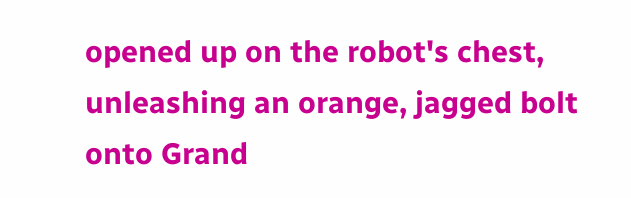opened up on the robot's chest, unleashing an orange, jagged bolt onto Grand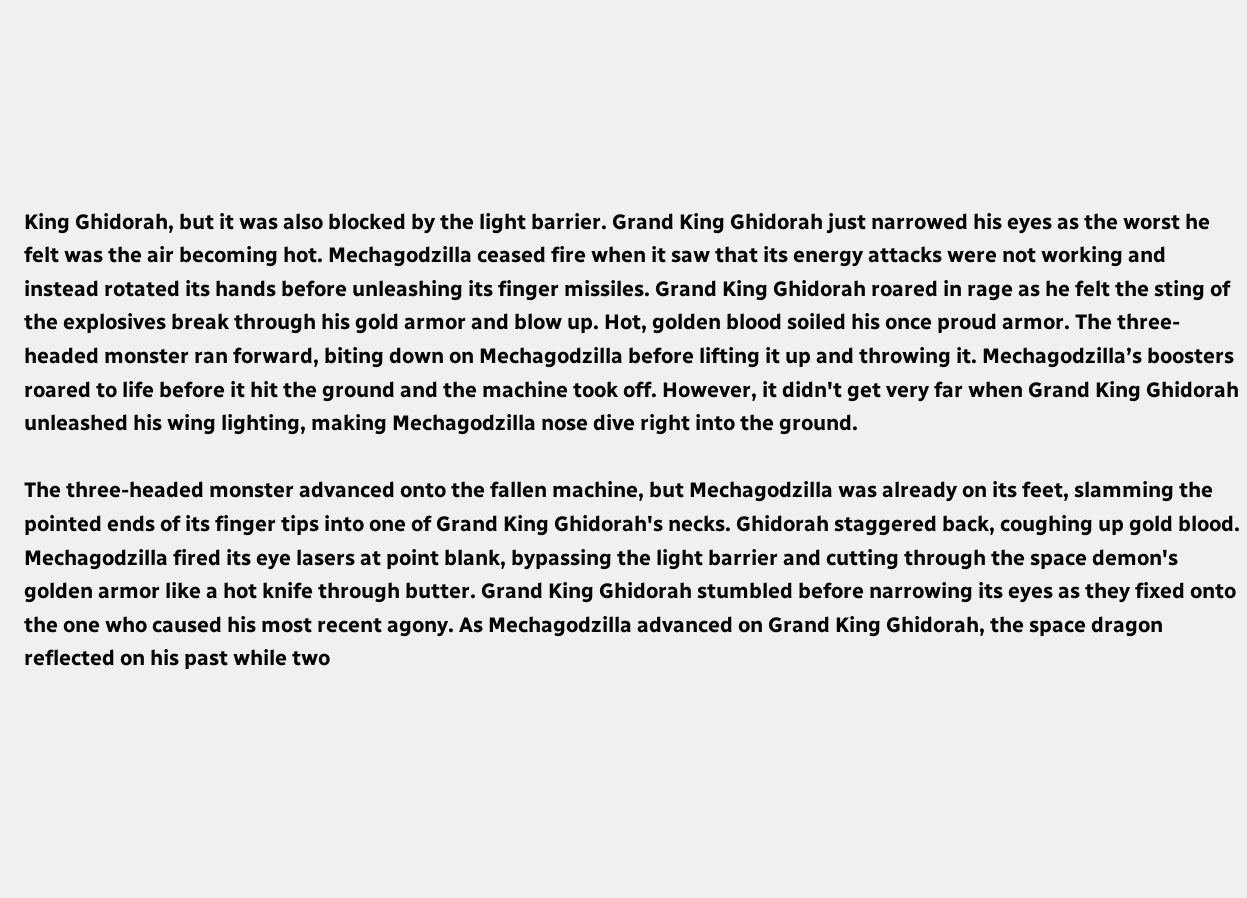King Ghidorah, but it was also blocked by the light barrier. Grand King Ghidorah just narrowed his eyes as the worst he felt was the air becoming hot. Mechagodzilla ceased fire when it saw that its energy attacks were not working and instead rotated its hands before unleashing its finger missiles. Grand King Ghidorah roared in rage as he felt the sting of the explosives break through his gold armor and blow up. Hot, golden blood soiled his once proud armor. The three-headed monster ran forward, biting down on Mechagodzilla before lifting it up and throwing it. Mechagodzilla’s boosters roared to life before it hit the ground and the machine took off. However, it didn't get very far when Grand King Ghidorah unleashed his wing lighting, making Mechagodzilla nose dive right into the ground.

The three-headed monster advanced onto the fallen machine, but Mechagodzilla was already on its feet, slamming the pointed ends of its finger tips into one of Grand King Ghidorah's necks. Ghidorah staggered back, coughing up gold blood. Mechagodzilla fired its eye lasers at point blank, bypassing the light barrier and cutting through the space demon's golden armor like a hot knife through butter. Grand King Ghidorah stumbled before narrowing its eyes as they fixed onto the one who caused his most recent agony. As Mechagodzilla advanced on Grand King Ghidorah, the space dragon reflected on his past while two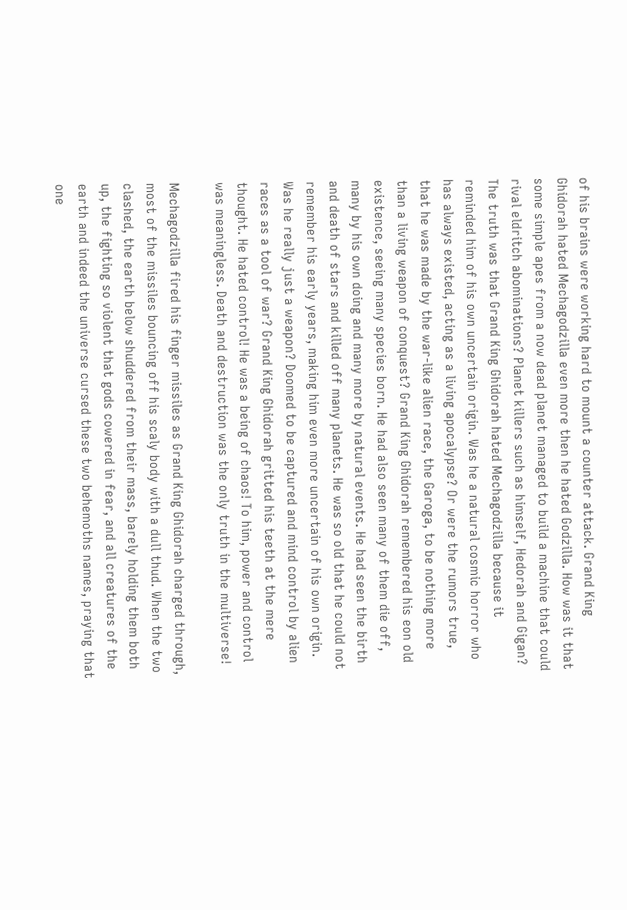of his brains were working hard to mount a counter attack. Grand King Ghidorah hated Mechagodzilla even more then he hated Godzilla. How was it that some simple apes from a now dead planet managed to build a machine that could rival eldritch abominations? Planet killers such as himself, Hedorah and Gigan? The truth was that Grand King Ghidorah hated Mechagodzilla because it reminded him of his own uncertain origin. Was he a natural cosmic horror who has always existed, acting as a living apocalypse? Or were the rumors true, that he was made by the war-like alien race, the Garoga, to be nothing more than a living weapon of conquest? Grand King Ghidorah remembered his eon old existence, seeing many species born. He had also seen many of them die off, many by his own doing and many more by natural events. He had seen the birth and death of stars and killed off many planets. He was so old that he could not remember his early years, making him even more uncertain of his own origin. Was he really just a weapon? Doomed to be captured and mind control by alien races as a tool of war? Grand King Ghidorah gritted his teeth at the mere thought. He hated control! He was a being of chaos! To him, power and control was meaningless. Death and destruction was the only truth in the multiverse!

Mechagodzilla fired his finger missiles as Grand King Ghidorah charged through, most of the missiles bouncing off his scaly body with a dull thud. When the two clashed, the earth below shuddered from their mass, barely holding them both up, the fighting so violent that gods cowered in fear, and all creatures of the earth and indeed the universe cursed these two behemoths names, praying that one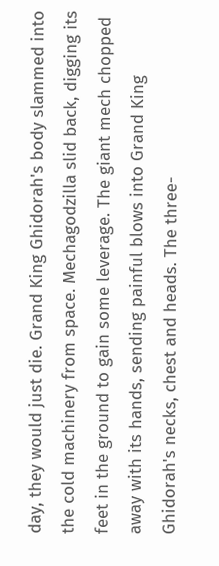day, they would just die. Grand King Ghidorah's body slammed into the cold machinery from space. Mechagodzilla slid back, digging its feet in the ground to gain some leverage. The giant mech chopped away with its hands, sending painful blows into Grand King Ghidorah's necks, chest and heads. The three-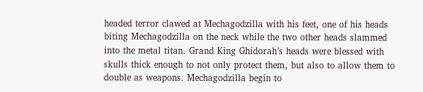headed terror clawed at Mechagodzilla with his feet, one of his heads biting Mechagodzilla on the neck while the two other heads slammed into the metal titan. Grand King Ghidorah’s heads were blessed with skulls thick enough to not only protect them, but also to allow them to double as weapons. Mechagodzilla begin to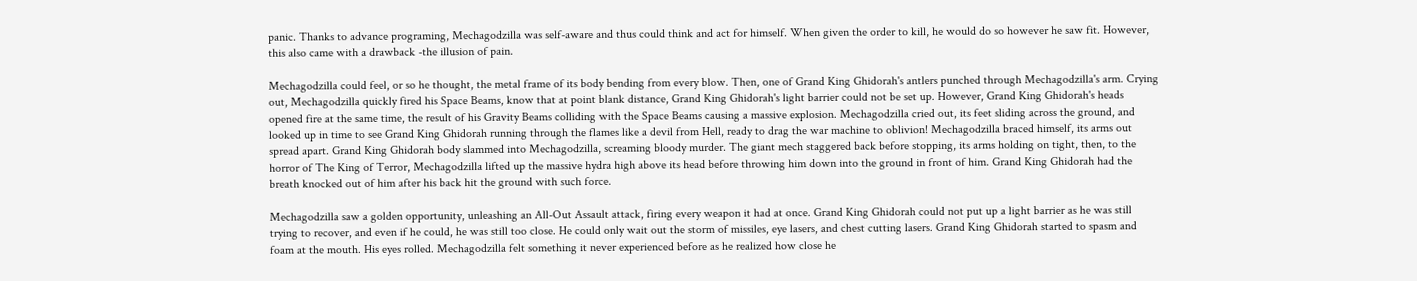panic. Thanks to advance programing, Mechagodzilla was self-aware and thus could think and act for himself. When given the order to kill, he would do so however he saw fit. However, this also came with a drawback -the illusion of pain.

Mechagodzilla could feel, or so he thought, the metal frame of its body bending from every blow. Then, one of Grand King Ghidorah's antlers punched through Mechagodzilla's arm. Crying out, Mechagodzilla quickly fired his Space Beams, know that at point blank distance, Grand King Ghidorah's light barrier could not be set up. However, Grand King Ghidorah's heads opened fire at the same time, the result of his Gravity Beams colliding with the Space Beams causing a massive explosion. Mechagodzilla cried out, its feet sliding across the ground, and looked up in time to see Grand King Ghidorah running through the flames like a devil from Hell, ready to drag the war machine to oblivion! Mechagodzilla braced himself, its arms out spread apart. Grand King Ghidorah body slammed into Mechagodzilla, screaming bloody murder. The giant mech staggered back before stopping, its arms holding on tight, then, to the horror of The King of Terror, Mechagodzilla lifted up the massive hydra high above its head before throwing him down into the ground in front of him. Grand King Ghidorah had the breath knocked out of him after his back hit the ground with such force.

Mechagodzilla saw a golden opportunity, unleashing an All-Out Assault attack, firing every weapon it had at once. Grand King Ghidorah could not put up a light barrier as he was still trying to recover, and even if he could, he was still too close. He could only wait out the storm of missiles, eye lasers, and chest cutting lasers. Grand King Ghidorah started to spasm and foam at the mouth. His eyes rolled. Mechagodzilla felt something it never experienced before as he realized how close he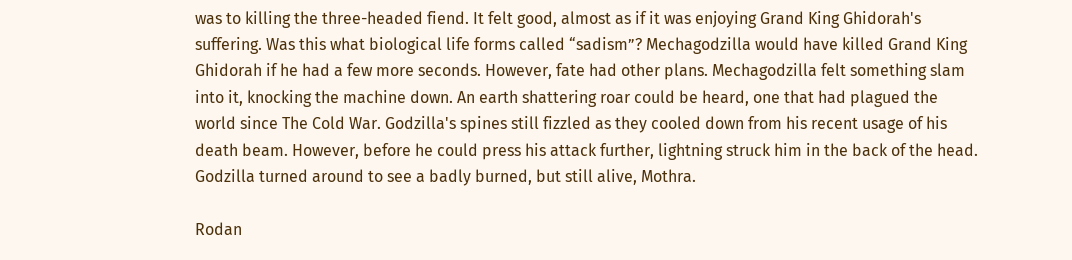was to killing the three-headed fiend. It felt good, almost as if it was enjoying Grand King Ghidorah's suffering. Was this what biological life forms called “sadism”? Mechagodzilla would have killed Grand King Ghidorah if he had a few more seconds. However, fate had other plans. Mechagodzilla felt something slam into it, knocking the machine down. An earth shattering roar could be heard, one that had plagued the world since The Cold War. Godzilla's spines still fizzled as they cooled down from his recent usage of his death beam. However, before he could press his attack further, lightning struck him in the back of the head. Godzilla turned around to see a badly burned, but still alive, Mothra.

Rodan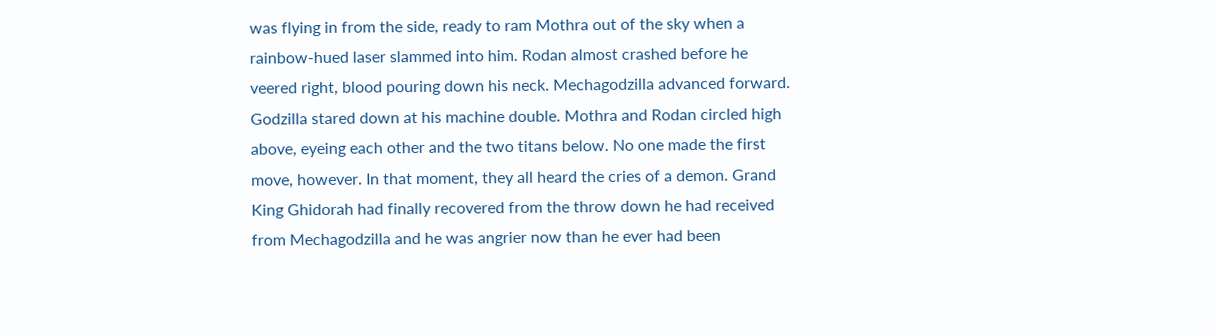was flying in from the side, ready to ram Mothra out of the sky when a rainbow-hued laser slammed into him. Rodan almost crashed before he veered right, blood pouring down his neck. Mechagodzilla advanced forward. Godzilla stared down at his machine double. Mothra and Rodan circled high above, eyeing each other and the two titans below. No one made the first move, however. In that moment, they all heard the cries of a demon. Grand King Ghidorah had finally recovered from the throw down he had received from Mechagodzilla and he was angrier now than he ever had been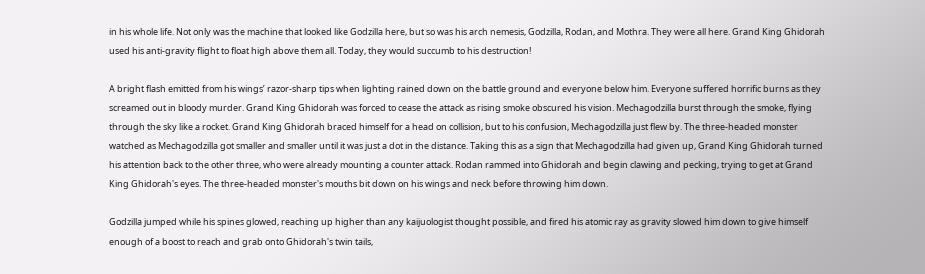in his whole life. Not only was the machine that looked like Godzilla here, but so was his arch nemesis, Godzilla, Rodan, and Mothra. They were all here. Grand King Ghidorah used his anti-gravity flight to float high above them all. Today, they would succumb to his destruction!

A bright flash emitted from his wings’ razor-sharp tips when lighting rained down on the battle ground and everyone below him. Everyone suffered horrific burns as they screamed out in bloody murder. Grand King Ghidorah was forced to cease the attack as rising smoke obscured his vision. Mechagodzilla burst through the smoke, flying through the sky like a rocket. Grand King Ghidorah braced himself for a head on collision, but to his confusion, Mechagodzilla just flew by. The three-headed monster watched as Mechagodzilla got smaller and smaller until it was just a dot in the distance. Taking this as a sign that Mechagodzilla had given up, Grand King Ghidorah turned his attention back to the other three, who were already mounting a counter attack. Rodan rammed into Ghidorah and begin clawing and pecking, trying to get at Grand King Ghidorah's eyes. The three-headed monster's mouths bit down on his wings and neck before throwing him down.

Godzilla jumped while his spines glowed, reaching up higher than any kaijuologist thought possible, and fired his atomic ray as gravity slowed him down to give himself enough of a boost to reach and grab onto Ghidorah's twin tails,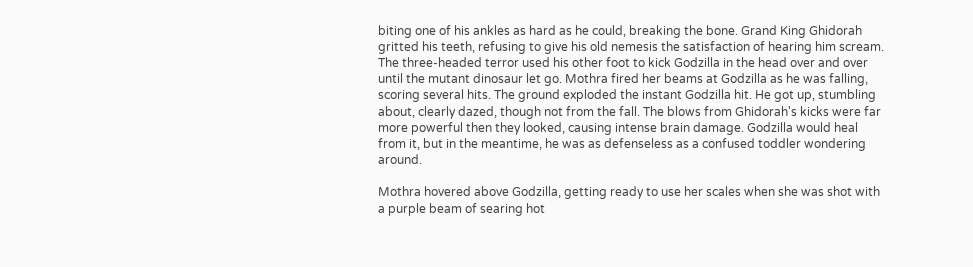biting one of his ankles as hard as he could, breaking the bone. Grand King Ghidorah gritted his teeth, refusing to give his old nemesis the satisfaction of hearing him scream. The three-headed terror used his other foot to kick Godzilla in the head over and over until the mutant dinosaur let go. Mothra fired her beams at Godzilla as he was falling, scoring several hits. The ground exploded the instant Godzilla hit. He got up, stumbling about, clearly dazed, though not from the fall. The blows from Ghidorah's kicks were far more powerful then they looked, causing intense brain damage. Godzilla would heal from it, but in the meantime, he was as defenseless as a confused toddler wondering around.

Mothra hovered above Godzilla, getting ready to use her scales when she was shot with a purple beam of searing hot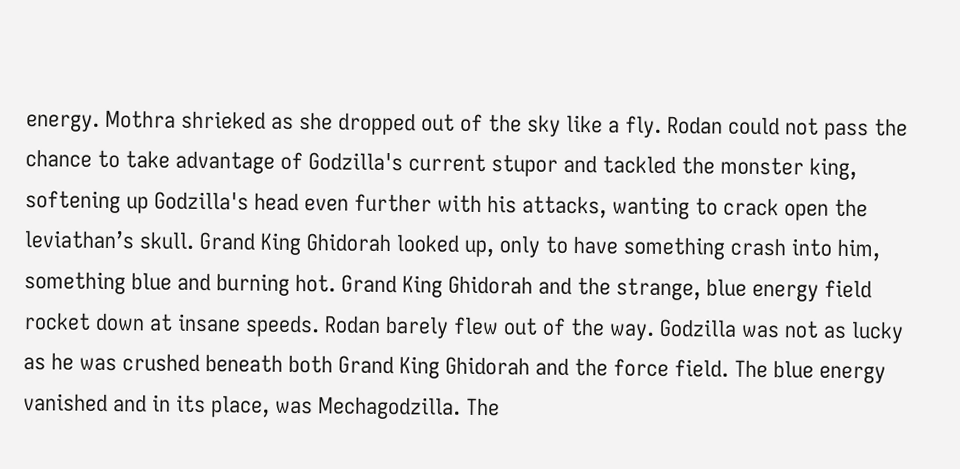energy. Mothra shrieked as she dropped out of the sky like a fly. Rodan could not pass the chance to take advantage of Godzilla's current stupor and tackled the monster king, softening up Godzilla's head even further with his attacks, wanting to crack open the leviathan’s skull. Grand King Ghidorah looked up, only to have something crash into him, something blue and burning hot. Grand King Ghidorah and the strange, blue energy field rocket down at insane speeds. Rodan barely flew out of the way. Godzilla was not as lucky as he was crushed beneath both Grand King Ghidorah and the force field. The blue energy vanished and in its place, was Mechagodzilla. The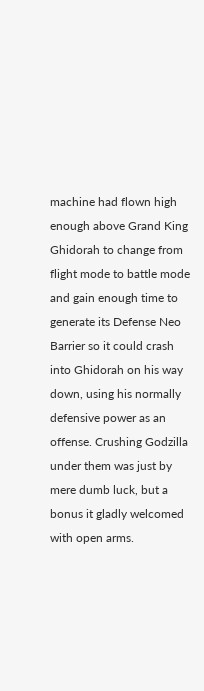machine had flown high enough above Grand King Ghidorah to change from flight mode to battle mode and gain enough time to generate its Defense Neo Barrier so it could crash into Ghidorah on his way down, using his normally defensive power as an offense. Crushing Godzilla under them was just by mere dumb luck, but a bonus it gladly welcomed with open arms.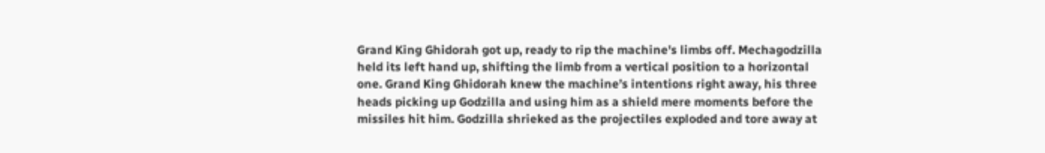Grand King Ghidorah got up, ready to rip the machine's limbs off. Mechagodzilla held its left hand up, shifting the limb from a vertical position to a horizontal one. Grand King Ghidorah knew the machine’s intentions right away, his three heads picking up Godzilla and using him as a shield mere moments before the missiles hit him. Godzilla shrieked as the projectiles exploded and tore away at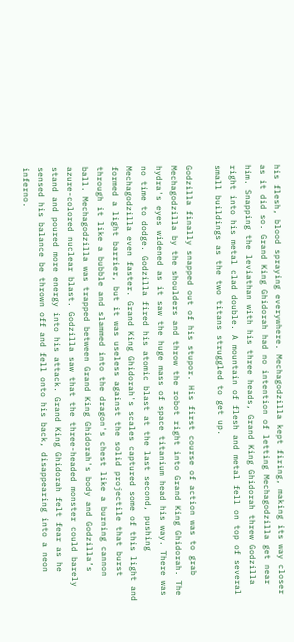his flesh, blood spraying everywhere. Mechagodzilla kept firing, making its way closer as it did so. Grand King Ghidorah had no intention of letting Mechagodzilla get near him. Snapping the leviathan with his three heads, Grand King Ghidorah threw Godzilla right into his metal clad double. A mountain of flesh and metal fell on top of several small buildings as the two titans struggled to get up.

Godzilla finally snapped out of his stupor. His first course of action was to grab Mechagodzilla by the shoulders and throw the robot right into Grand King Ghidorah. The hydra's eyes widened as it saw the huge mass of space titanium head his way. There was no time to dodge. Godzilla fired his atomic blast at the last second, pushing Mechagodzilla even faster. Grand King Ghidorah's scales captured some of this light and formed a light barrier, but it was useless against the solid projectile that burst through it like a bubble and slammed into the dragon's chest like a burning cannon ball. Mechagodzilla was trapped between Grand King Ghidorah's body and Godzilla’s azure-colored nuclear blast. Godzilla saw that the three-headed monster could barely stand and poured more energy into his attack. Grand King Ghidorah felt fear as he sensed his balance be thrown off and fell onto his back, disappearing into a neon inferno.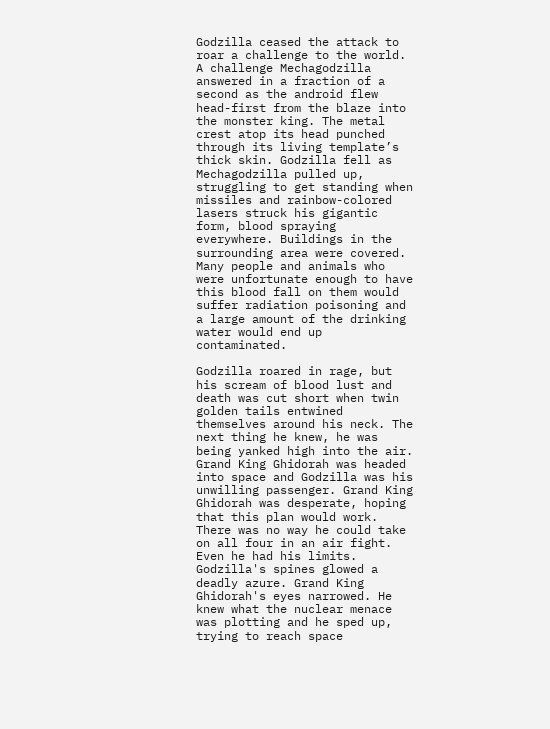Godzilla ceased the attack to roar a challenge to the world. A challenge Mechagodzilla answered in a fraction of a second as the android flew head-first from the blaze into the monster king. The metal crest atop its head punched through its living template’s thick skin. Godzilla fell as Mechagodzilla pulled up, struggling to get standing when missiles and rainbow-colored lasers struck his gigantic form, blood spraying everywhere. Buildings in the surrounding area were covered. Many people and animals who were unfortunate enough to have this blood fall on them would suffer radiation poisoning and a large amount of the drinking water would end up contaminated.

Godzilla roared in rage, but his scream of blood lust and death was cut short when twin golden tails entwined themselves around his neck. The next thing he knew, he was being yanked high into the air. Grand King Ghidorah was headed into space and Godzilla was his unwilling passenger. Grand King Ghidorah was desperate, hoping that this plan would work. There was no way he could take on all four in an air fight. Even he had his limits. Godzilla's spines glowed a deadly azure. Grand King Ghidorah's eyes narrowed. He knew what the nuclear menace was plotting and he sped up, trying to reach space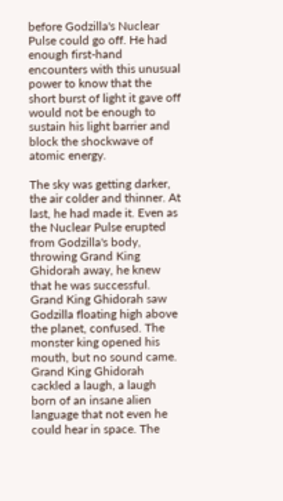before Godzilla's Nuclear Pulse could go off. He had enough first-hand encounters with this unusual power to know that the short burst of light it gave off would not be enough to sustain his light barrier and block the shockwave of atomic energy.

The sky was getting darker, the air colder and thinner. At last, he had made it. Even as the Nuclear Pulse erupted from Godzilla's body, throwing Grand King Ghidorah away, he knew that he was successful. Grand King Ghidorah saw Godzilla floating high above the planet, confused. The monster king opened his mouth, but no sound came. Grand King Ghidorah cackled a laugh, a laugh born of an insane alien language that not even he could hear in space. The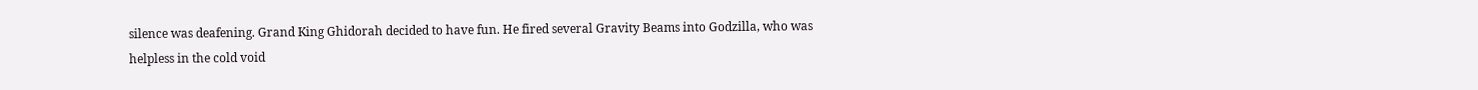silence was deafening. Grand King Ghidorah decided to have fun. He fired several Gravity Beams into Godzilla, who was helpless in the cold void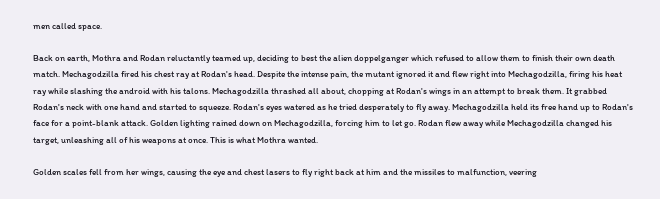men called space.

Back on earth, Mothra and Rodan reluctantly teamed up, deciding to best the alien doppelganger which refused to allow them to finish their own death match. Mechagodzilla fired his chest ray at Rodan's head. Despite the intense pain, the mutant ignored it and flew right into Mechagodzilla, firing his heat ray while slashing the android with his talons. Mechagodzilla thrashed all about, chopping at Rodan's wings in an attempt to break them. It grabbed Rodan's neck with one hand and started to squeeze. Rodan's eyes watered as he tried desperately to fly away. Mechagodzilla held its free hand up to Rodan's face for a point-blank attack. Golden lighting rained down on Mechagodzilla, forcing him to let go. Rodan flew away while Mechagodzilla changed his target, unleashing all of his weapons at once. This is what Mothra wanted.

Golden scales fell from her wings, causing the eye and chest lasers to fly right back at him and the missiles to malfunction, veering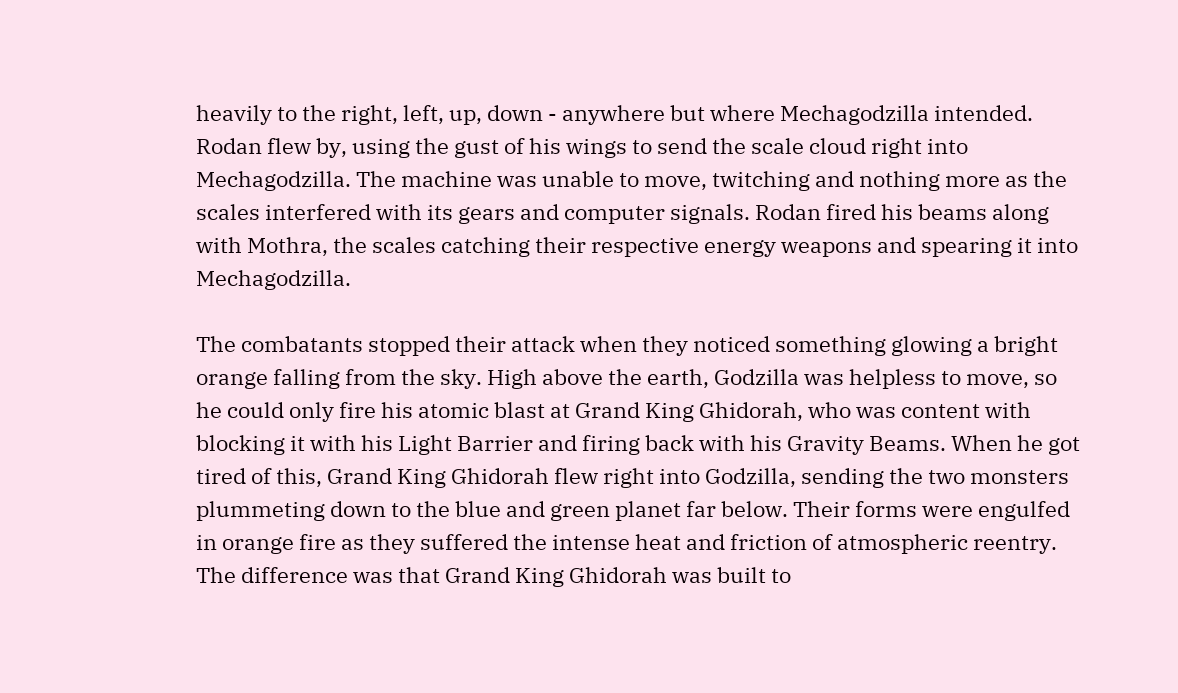heavily to the right, left, up, down - anywhere but where Mechagodzilla intended. Rodan flew by, using the gust of his wings to send the scale cloud right into Mechagodzilla. The machine was unable to move, twitching and nothing more as the scales interfered with its gears and computer signals. Rodan fired his beams along with Mothra, the scales catching their respective energy weapons and spearing it into Mechagodzilla.

The combatants stopped their attack when they noticed something glowing a bright orange falling from the sky. High above the earth, Godzilla was helpless to move, so he could only fire his atomic blast at Grand King Ghidorah, who was content with blocking it with his Light Barrier and firing back with his Gravity Beams. When he got tired of this, Grand King Ghidorah flew right into Godzilla, sending the two monsters plummeting down to the blue and green planet far below. Their forms were engulfed in orange fire as they suffered the intense heat and friction of atmospheric reentry. The difference was that Grand King Ghidorah was built to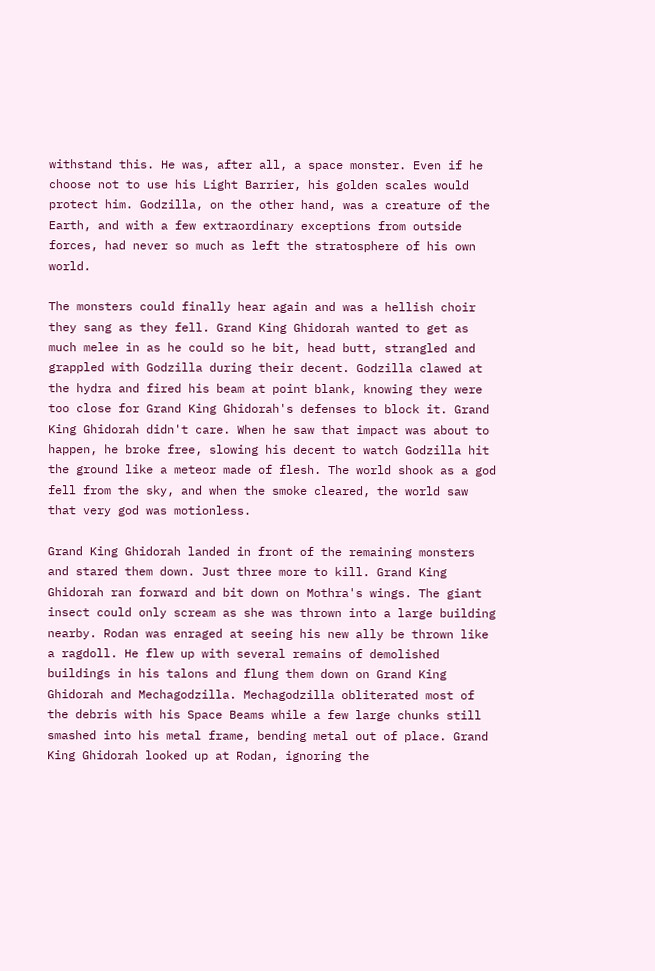withstand this. He was, after all, a space monster. Even if he choose not to use his Light Barrier, his golden scales would protect him. Godzilla, on the other hand, was a creature of the Earth, and with a few extraordinary exceptions from outside forces, had never so much as left the stratosphere of his own world.

The monsters could finally hear again and was a hellish choir they sang as they fell. Grand King Ghidorah wanted to get as much melee in as he could so he bit, head butt, strangled and grappled with Godzilla during their decent. Godzilla clawed at the hydra and fired his beam at point blank, knowing they were too close for Grand King Ghidorah's defenses to block it. Grand King Ghidorah didn't care. When he saw that impact was about to happen, he broke free, slowing his decent to watch Godzilla hit the ground like a meteor made of flesh. The world shook as a god fell from the sky, and when the smoke cleared, the world saw that very god was motionless.

Grand King Ghidorah landed in front of the remaining monsters and stared them down. Just three more to kill. Grand King Ghidorah ran forward and bit down on Mothra's wings. The giant insect could only scream as she was thrown into a large building nearby. Rodan was enraged at seeing his new ally be thrown like a ragdoll. He flew up with several remains of demolished buildings in his talons and flung them down on Grand King Ghidorah and Mechagodzilla. Mechagodzilla obliterated most of the debris with his Space Beams while a few large chunks still smashed into his metal frame, bending metal out of place. Grand King Ghidorah looked up at Rodan, ignoring the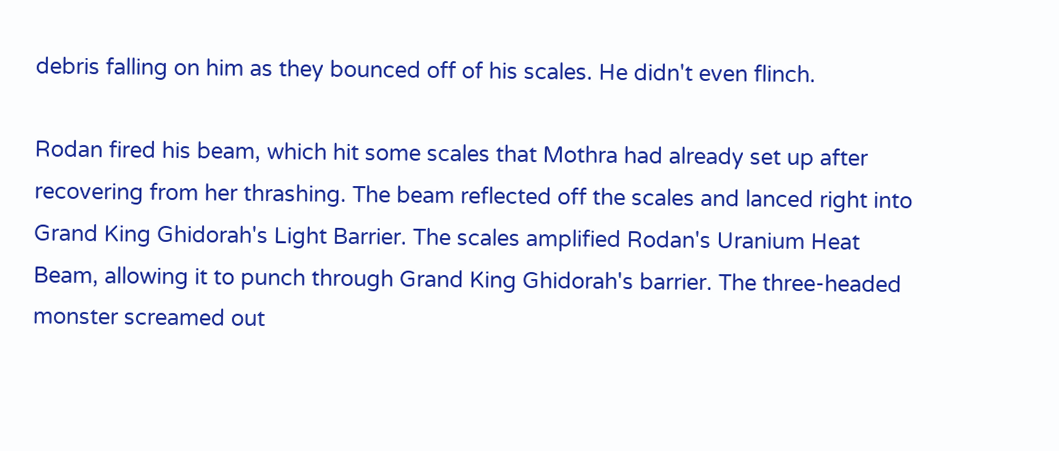debris falling on him as they bounced off of his scales. He didn't even flinch.

Rodan fired his beam, which hit some scales that Mothra had already set up after recovering from her thrashing. The beam reflected off the scales and lanced right into Grand King Ghidorah's Light Barrier. The scales amplified Rodan's Uranium Heat Beam, allowing it to punch through Grand King Ghidorah's barrier. The three-headed monster screamed out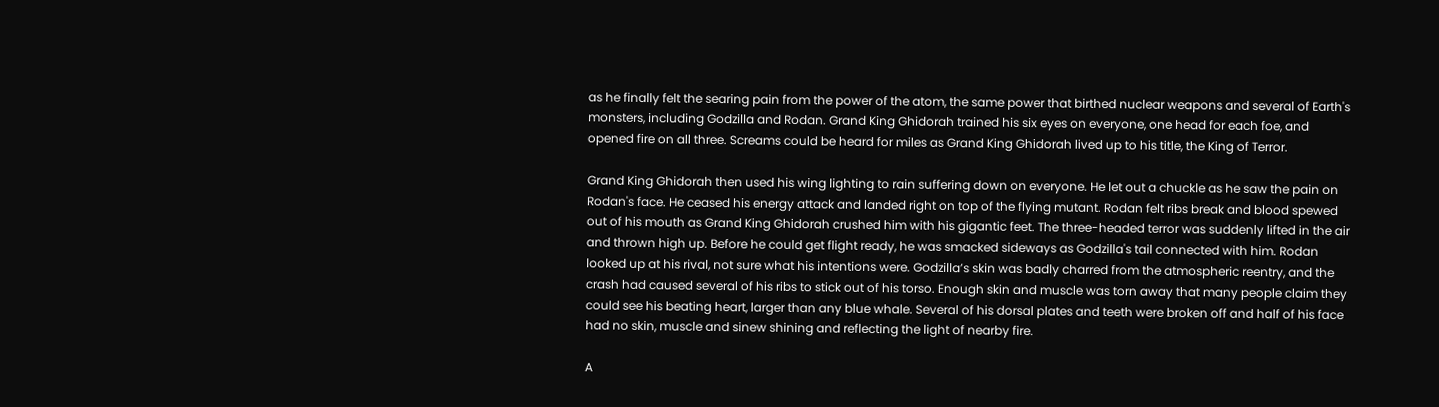as he finally felt the searing pain from the power of the atom, the same power that birthed nuclear weapons and several of Earth's monsters, including Godzilla and Rodan. Grand King Ghidorah trained his six eyes on everyone, one head for each foe, and opened fire on all three. Screams could be heard for miles as Grand King Ghidorah lived up to his title, the King of Terror.

Grand King Ghidorah then used his wing lighting to rain suffering down on everyone. He let out a chuckle as he saw the pain on Rodan's face. He ceased his energy attack and landed right on top of the flying mutant. Rodan felt ribs break and blood spewed out of his mouth as Grand King Ghidorah crushed him with his gigantic feet. The three-headed terror was suddenly lifted in the air and thrown high up. Before he could get flight ready, he was smacked sideways as Godzilla's tail connected with him. Rodan looked up at his rival, not sure what his intentions were. Godzilla’s skin was badly charred from the atmospheric reentry, and the crash had caused several of his ribs to stick out of his torso. Enough skin and muscle was torn away that many people claim they could see his beating heart, larger than any blue whale. Several of his dorsal plates and teeth were broken off and half of his face had no skin, muscle and sinew shining and reflecting the light of nearby fire.

A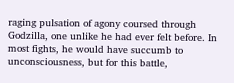raging pulsation of agony coursed through Godzilla, one unlike he had ever felt before. In most fights, he would have succumb to unconsciousness, but for this battle,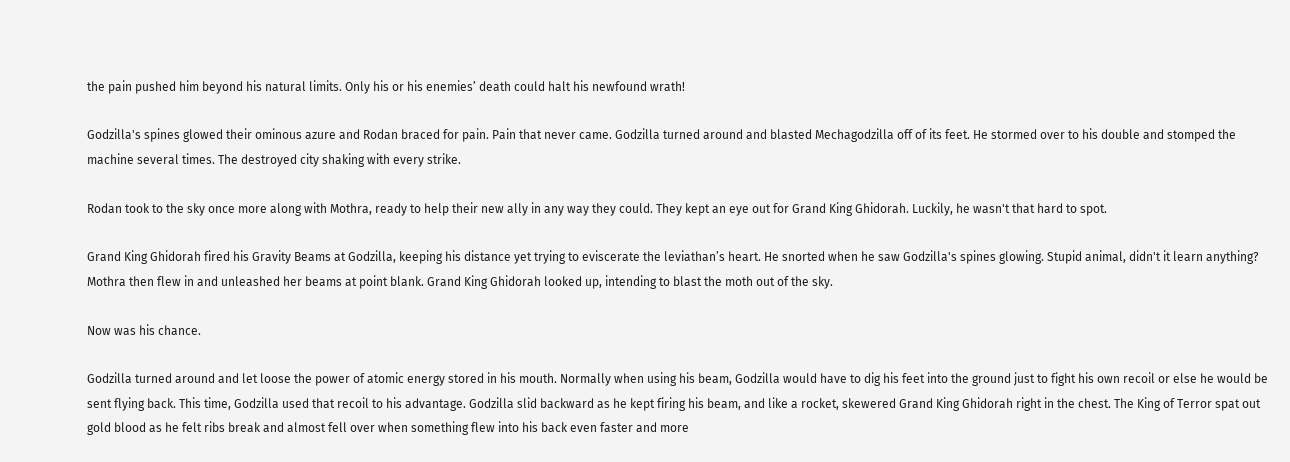the pain pushed him beyond his natural limits. Only his or his enemies’ death could halt his newfound wrath!

Godzilla's spines glowed their ominous azure and Rodan braced for pain. Pain that never came. Godzilla turned around and blasted Mechagodzilla off of its feet. He stormed over to his double and stomped the machine several times. The destroyed city shaking with every strike.

Rodan took to the sky once more along with Mothra, ready to help their new ally in any way they could. They kept an eye out for Grand King Ghidorah. Luckily, he wasn't that hard to spot.

Grand King Ghidorah fired his Gravity Beams at Godzilla, keeping his distance yet trying to eviscerate the leviathan’s heart. He snorted when he saw Godzilla's spines glowing. Stupid animal, didn't it learn anything? Mothra then flew in and unleashed her beams at point blank. Grand King Ghidorah looked up, intending to blast the moth out of the sky.

Now was his chance.

Godzilla turned around and let loose the power of atomic energy stored in his mouth. Normally when using his beam, Godzilla would have to dig his feet into the ground just to fight his own recoil or else he would be sent flying back. This time, Godzilla used that recoil to his advantage. Godzilla slid backward as he kept firing his beam, and like a rocket, skewered Grand King Ghidorah right in the chest. The King of Terror spat out gold blood as he felt ribs break and almost fell over when something flew into his back even faster and more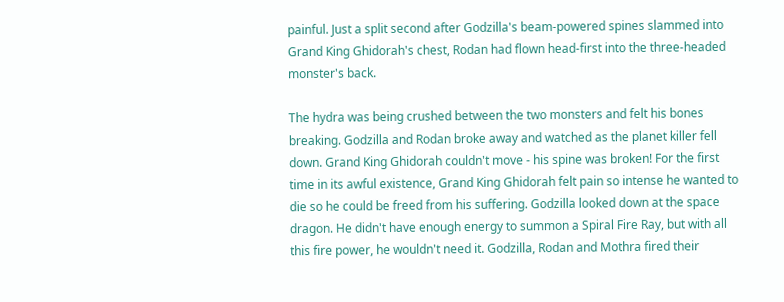painful. Just a split second after Godzilla's beam-powered spines slammed into Grand King Ghidorah's chest, Rodan had flown head-first into the three-headed monster's back.

The hydra was being crushed between the two monsters and felt his bones breaking. Godzilla and Rodan broke away and watched as the planet killer fell down. Grand King Ghidorah couldn't move - his spine was broken! For the first time in its awful existence, Grand King Ghidorah felt pain so intense he wanted to die so he could be freed from his suffering. Godzilla looked down at the space dragon. He didn't have enough energy to summon a Spiral Fire Ray, but with all this fire power, he wouldn't need it. Godzilla, Rodan and Mothra fired their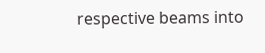respective beams into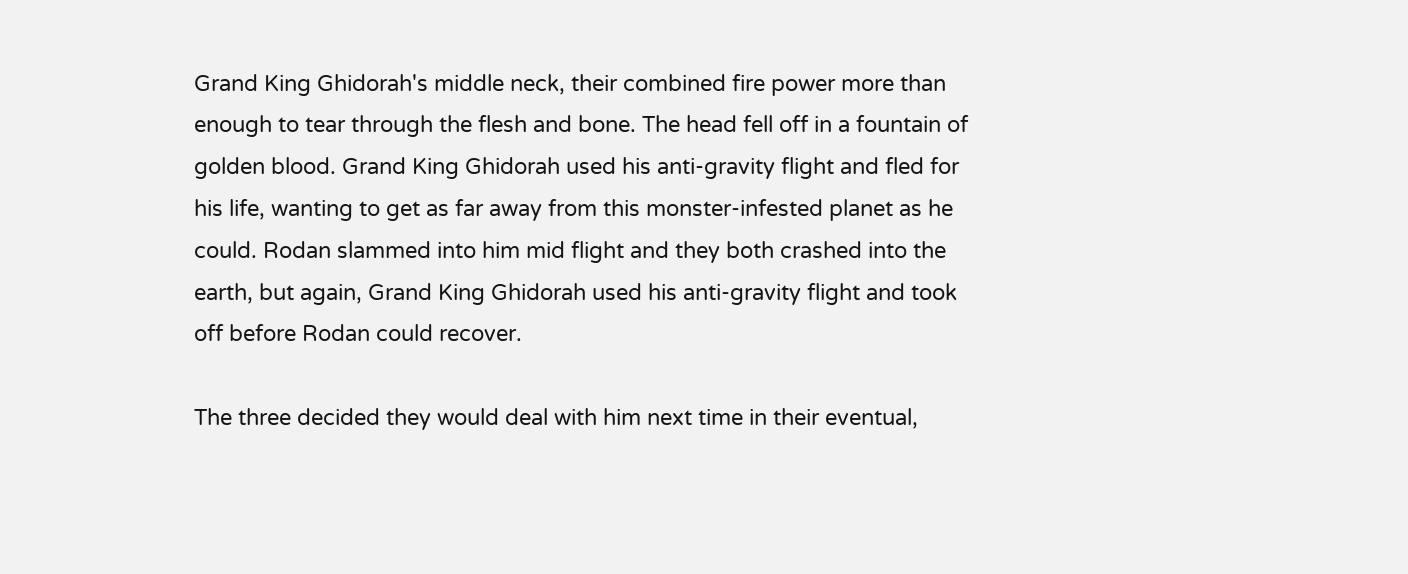Grand King Ghidorah's middle neck, their combined fire power more than enough to tear through the flesh and bone. The head fell off in a fountain of golden blood. Grand King Ghidorah used his anti-gravity flight and fled for his life, wanting to get as far away from this monster-infested planet as he could. Rodan slammed into him mid flight and they both crashed into the earth, but again, Grand King Ghidorah used his anti-gravity flight and took off before Rodan could recover.

The three decided they would deal with him next time in their eventual,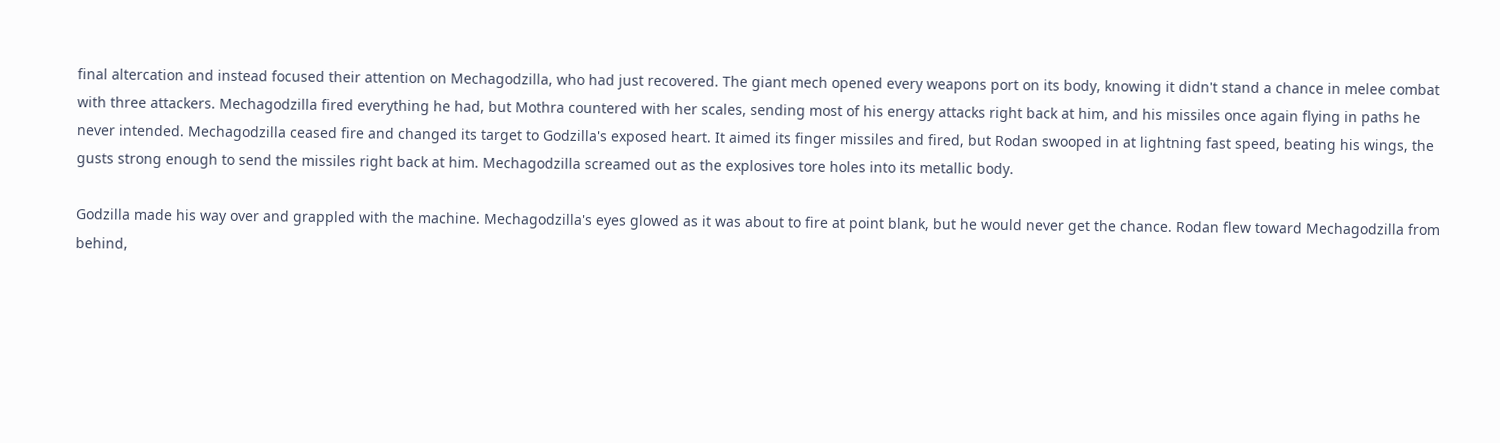final altercation and instead focused their attention on Mechagodzilla, who had just recovered. The giant mech opened every weapons port on its body, knowing it didn't stand a chance in melee combat with three attackers. Mechagodzilla fired everything he had, but Mothra countered with her scales, sending most of his energy attacks right back at him, and his missiles once again flying in paths he never intended. Mechagodzilla ceased fire and changed its target to Godzilla's exposed heart. It aimed its finger missiles and fired, but Rodan swooped in at lightning fast speed, beating his wings, the gusts strong enough to send the missiles right back at him. Mechagodzilla screamed out as the explosives tore holes into its metallic body.

Godzilla made his way over and grappled with the machine. Mechagodzilla's eyes glowed as it was about to fire at point blank, but he would never get the chance. Rodan flew toward Mechagodzilla from behind,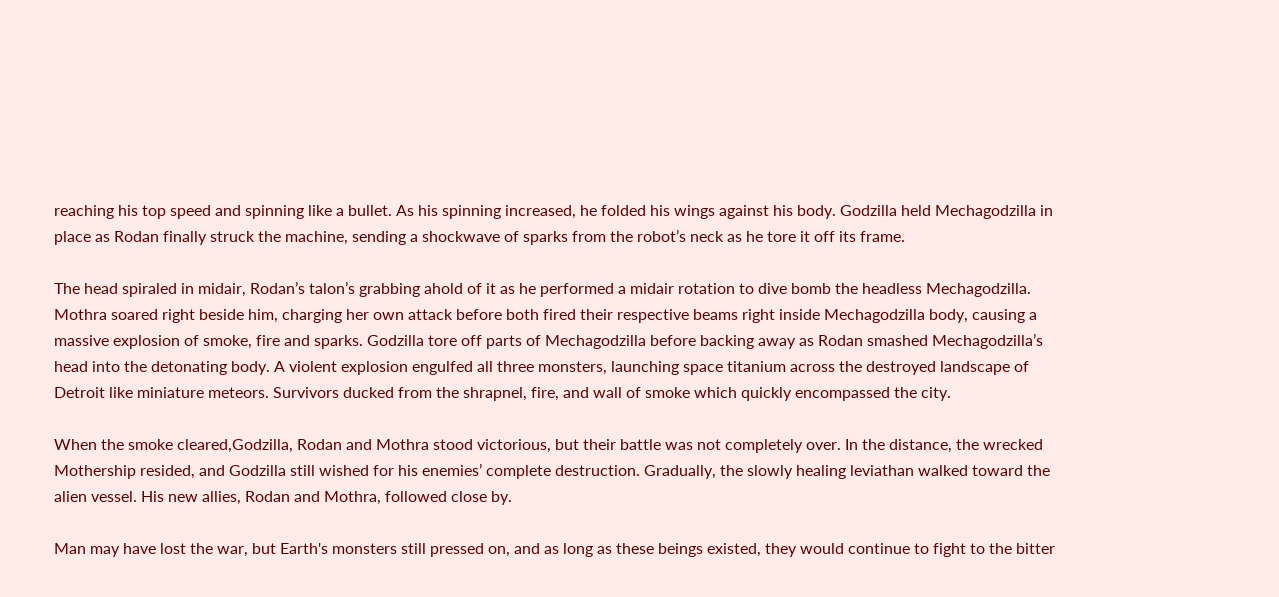reaching his top speed and spinning like a bullet. As his spinning increased, he folded his wings against his body. Godzilla held Mechagodzilla in place as Rodan finally struck the machine, sending a shockwave of sparks from the robot’s neck as he tore it off its frame.

The head spiraled in midair, Rodan’s talon’s grabbing ahold of it as he performed a midair rotation to dive bomb the headless Mechagodzilla. Mothra soared right beside him, charging her own attack before both fired their respective beams right inside Mechagodzilla body, causing a massive explosion of smoke, fire and sparks. Godzilla tore off parts of Mechagodzilla before backing away as Rodan smashed Mechagodzilla’s head into the detonating body. A violent explosion engulfed all three monsters, launching space titanium across the destroyed landscape of Detroit like miniature meteors. Survivors ducked from the shrapnel, fire, and wall of smoke which quickly encompassed the city.

When the smoke cleared,Godzilla, Rodan and Mothra stood victorious, but their battle was not completely over. In the distance, the wrecked Mothership resided, and Godzilla still wished for his enemies’ complete destruction. Gradually, the slowly healing leviathan walked toward the alien vessel. His new allies, Rodan and Mothra, followed close by.

Man may have lost the war, but Earth's monsters still pressed on, and as long as these beings existed, they would continue to fight to the bitter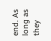end. As long as they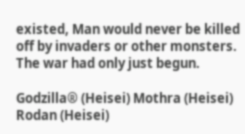existed, Man would never be killed off by invaders or other monsters. The war had only just begun.

Godzilla® (Heisei) Mothra (Heisei) Rodan (Heisei)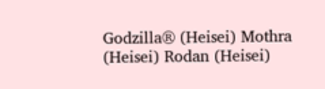Godzilla® (Heisei) Mothra (Heisei) Rodan (Heisei)